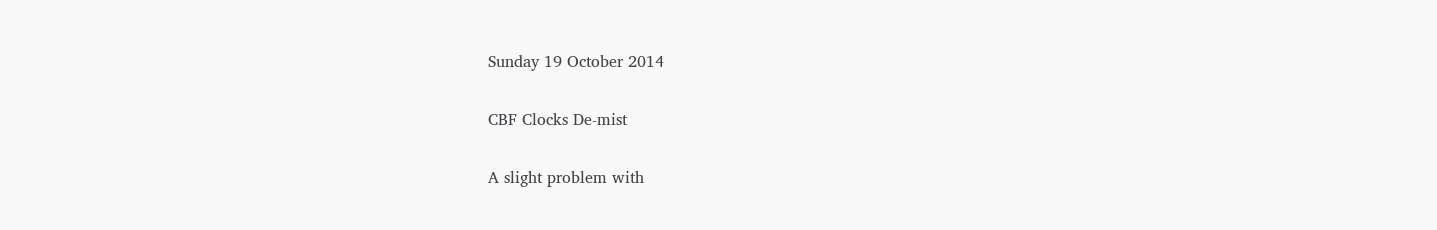Sunday 19 October 2014

CBF Clocks De-mist

A slight problem with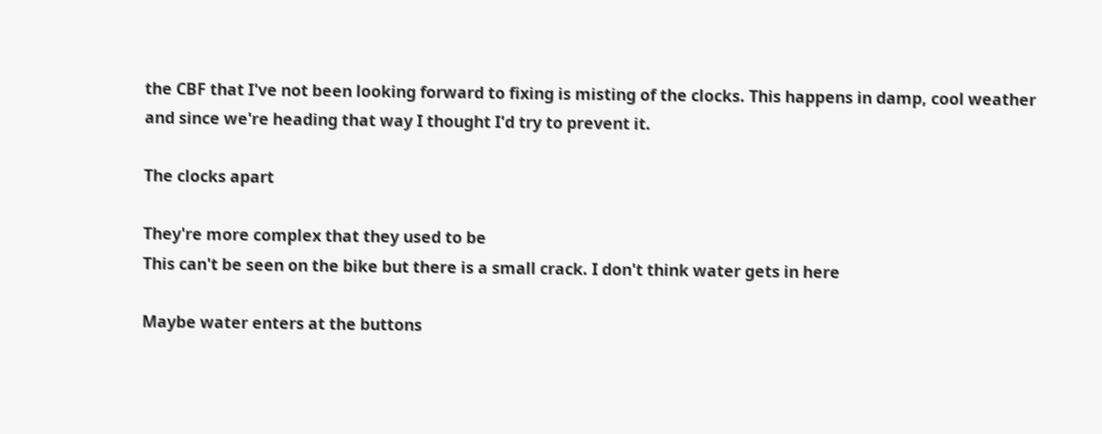the CBF that I've not been looking forward to fixing is misting of the clocks. This happens in damp, cool weather and since we're heading that way I thought I'd try to prevent it.

The clocks apart

They're more complex that they used to be
This can't be seen on the bike but there is a small crack. I don't think water gets in here

Maybe water enters at the buttons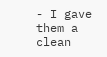- I gave them a clean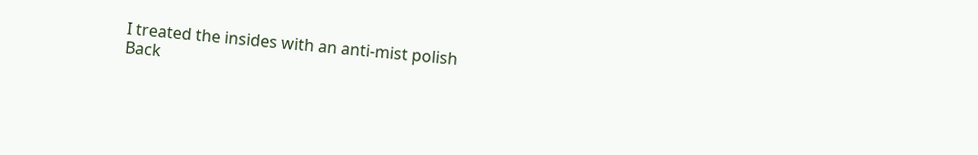I treated the insides with an anti-mist polish
Back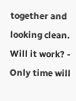together and looking clean. Will it work? - Only time will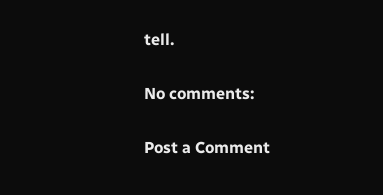tell.

No comments:

Post a Comment